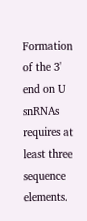Formation of the 3' end on U snRNAs requires at least three sequence elements.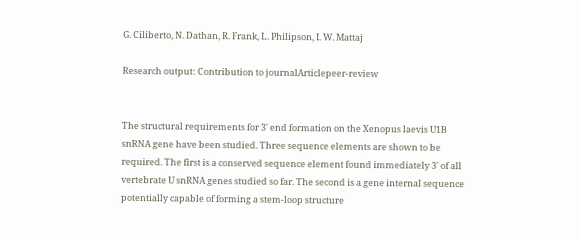G. Ciliberto, N. Dathan, R. Frank, L. Philipson, I. W. Mattaj

Research output: Contribution to journalArticlepeer-review


The structural requirements for 3' end formation on the Xenopus laevis U1B snRNA gene have been studied. Three sequence elements are shown to be required. The first is a conserved sequence element found immediately 3' of all vertebrate U snRNA genes studied so far. The second is a gene internal sequence potentially capable of forming a stem-loop structure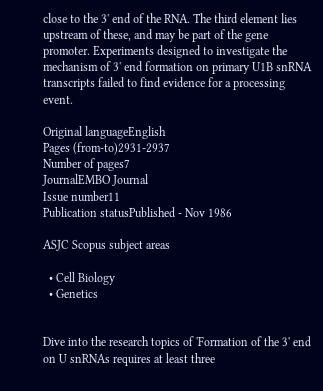close to the 3' end of the RNA. The third element lies upstream of these, and may be part of the gene promoter. Experiments designed to investigate the mechanism of 3' end formation on primary U1B snRNA transcripts failed to find evidence for a processing event.

Original languageEnglish
Pages (from-to)2931-2937
Number of pages7
JournalEMBO Journal
Issue number11
Publication statusPublished - Nov 1986

ASJC Scopus subject areas

  • Cell Biology
  • Genetics


Dive into the research topics of 'Formation of the 3' end on U snRNAs requires at least three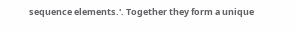sequence elements.'. Together they form a unique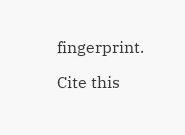fingerprint.

Cite this